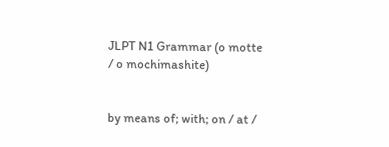JLPT N1 Grammar (o motte / o mochimashite)


by means of; with; on / at /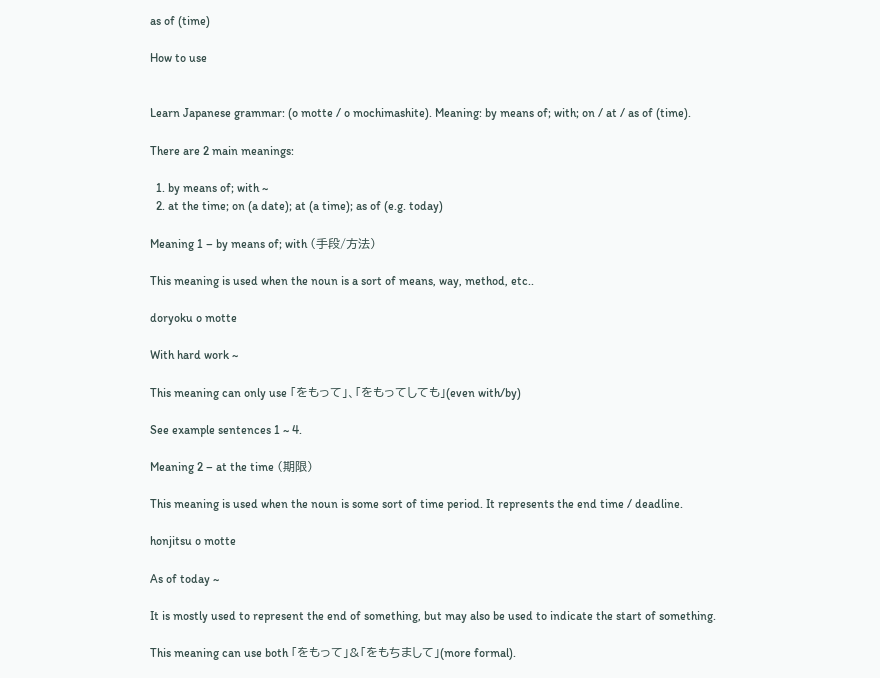as of (time)

How to use


Learn Japanese grammar: (o motte / o mochimashite). Meaning: by means of; with; on / at / as of (time).

There are 2 main meanings:

  1. by means of; with ~
  2. at the time; on (a date); at (a time); as of (e.g. today)

Meaning 1 – by means of; with (手段/方法)

This meaning is used when the noun is a sort of means, way, method, etc..

doryoku o motte

With hard work ~

This meaning can only use 「をもって」、「をもってしても」(even with/by)

See example sentences 1 ~ 4.

Meaning 2 – at the time (期限)

This meaning is used when the noun is some sort of time period. It represents the end time / deadline.

honjitsu o motte

As of today ~

It is mostly used to represent the end of something, but may also be used to indicate the start of something.

This meaning can use both 「をもって」&「をもちまして」(more formal).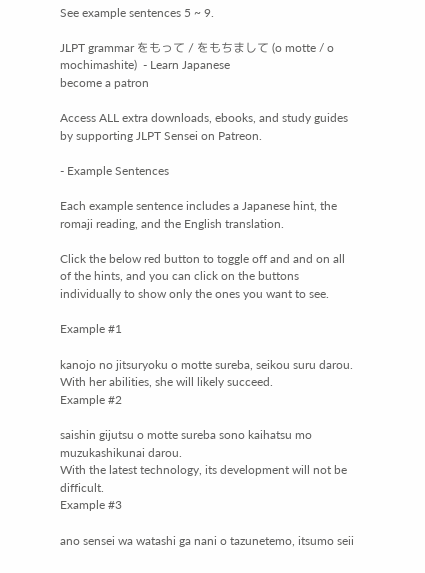See example sentences 5 ~ 9.

JLPT grammar をもって / をもちまして (o motte / o mochimashite)  - Learn Japanese
become a patron

Access ALL extra downloads, ebooks, and study guides by supporting JLPT Sensei on Patreon.

- Example Sentences

Each example sentence includes a Japanese hint, the romaji reading, and the English translation.

Click the below red button to toggle off and and on all of the hints, and you can click on the buttons individually to show only the ones you want to see.

Example #1

kanojo no jitsuryoku o motte sureba, seikou suru darou.
With her abilities, she will likely succeed.
Example #2

saishin gijutsu o motte sureba sono kaihatsu mo muzukashikunai darou.
With the latest technology, its development will not be difficult.
Example #3

ano sensei wa watashi ga nani o tazunetemo, itsumo seii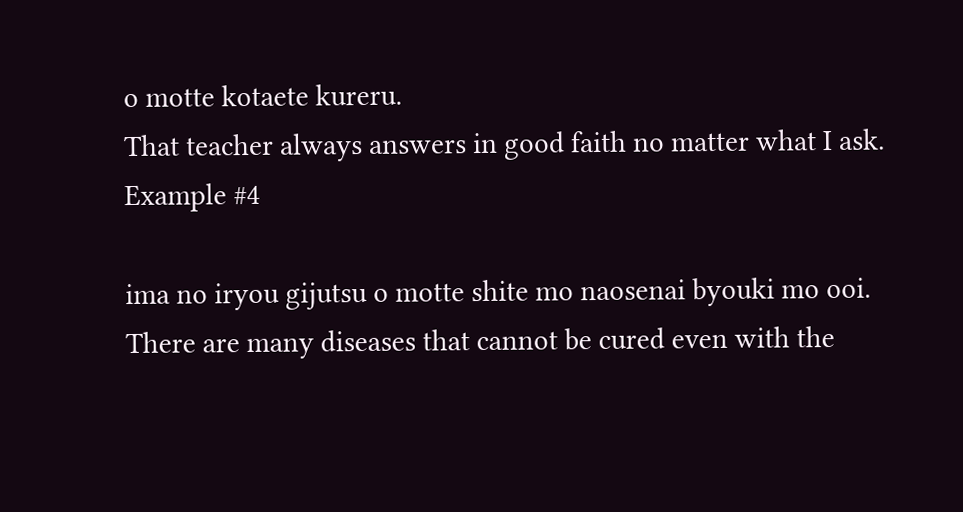o motte kotaete kureru.
That teacher always answers in good faith no matter what I ask.
Example #4

ima no iryou gijutsu o motte shite mo naosenai byouki mo ooi.
There are many diseases that cannot be cured even with the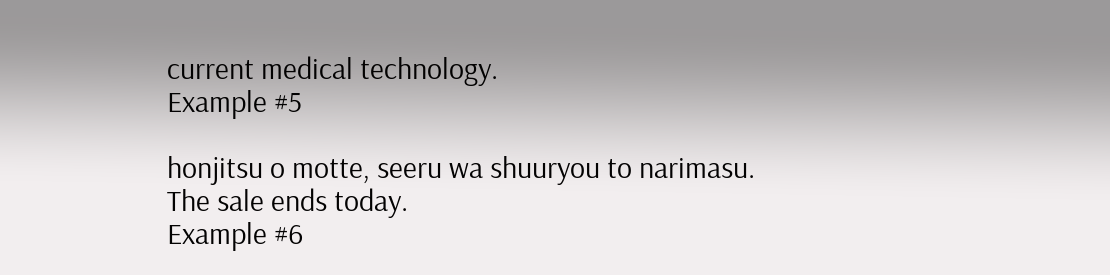current medical technology.
Example #5

honjitsu o motte, seeru wa shuuryou to narimasu.
The sale ends today.
Example #6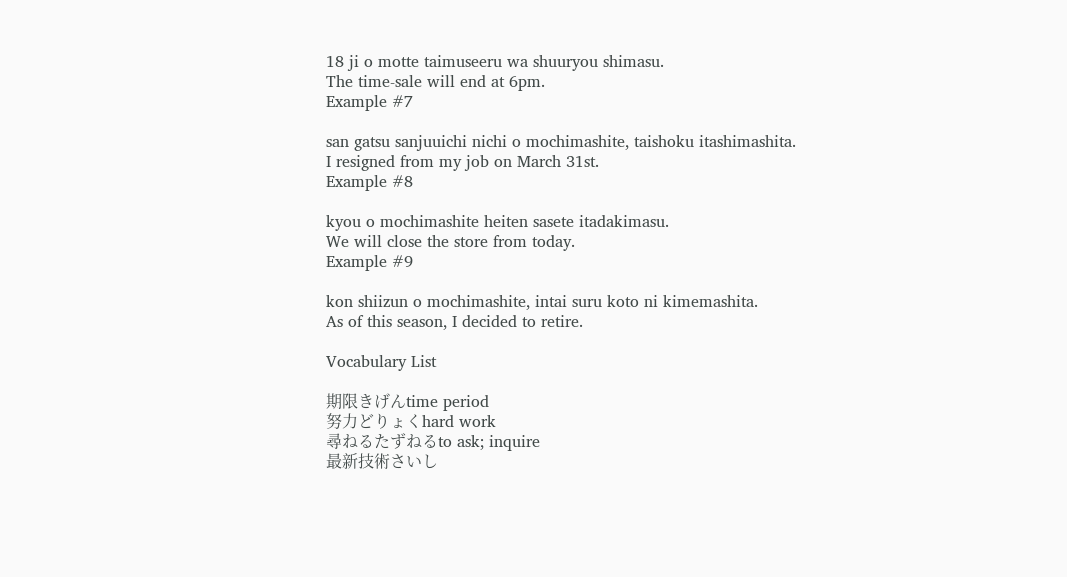18 ji o motte taimuseeru wa shuuryou shimasu.
The time-sale will end at 6pm.
Example #7

san gatsu sanjuuichi nichi o mochimashite, taishoku itashimashita.
I resigned from my job on March 31st.
Example #8

kyou o mochimashite heiten sasete itadakimasu.
We will close the store from today.
Example #9

kon shiizun o mochimashite, intai suru koto ni kimemashita.
As of this season, I decided to retire.

Vocabulary List

期限きげんtime period
努力どりょくhard work
尋ねるたずねるto ask; inquire
最新技術さいし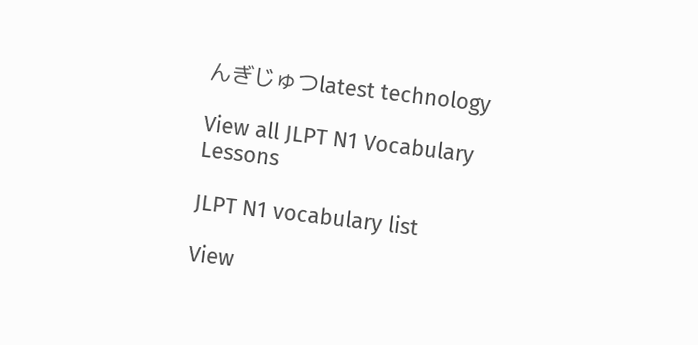んぎじゅつlatest technology

View all JLPT N1 Vocabulary Lessons

JLPT N1 vocabulary list

View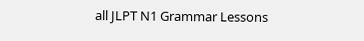all JLPT N1 Grammar Lessons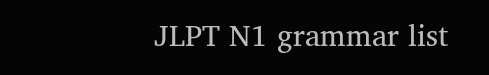JLPT N1 grammar list